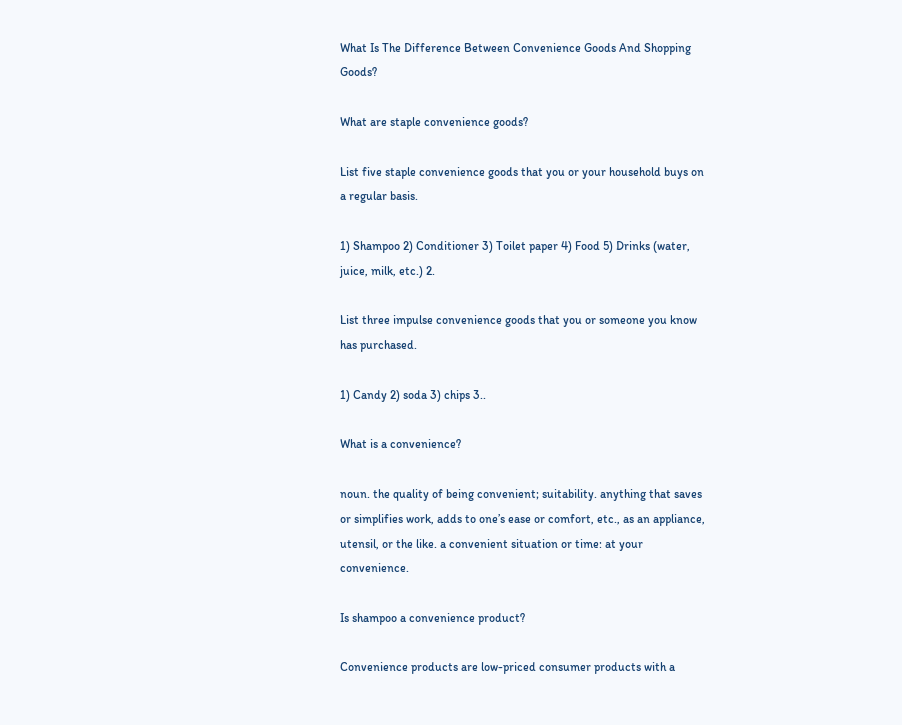What Is The Difference Between Convenience Goods And Shopping Goods?

What are staple convenience goods?

List five staple convenience goods that you or your household buys on a regular basis.

1) Shampoo 2) Conditioner 3) Toilet paper 4) Food 5) Drinks (water, juice, milk, etc.) 2.

List three impulse convenience goods that you or someone you know has purchased.

1) Candy 2) soda 3) chips 3..

What is a convenience?

noun. the quality of being convenient; suitability. anything that saves or simplifies work, adds to one’s ease or comfort, etc., as an appliance, utensil, or the like. a convenient situation or time: at your convenience.

Is shampoo a convenience product?

Convenience products are low-priced consumer products with a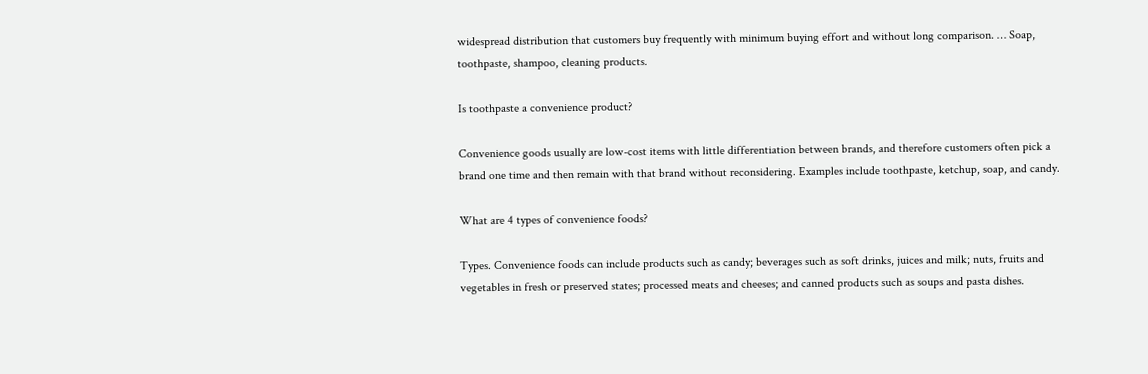widespread distribution that customers buy frequently with minimum buying effort and without long comparison. … Soap, toothpaste, shampoo, cleaning products.

Is toothpaste a convenience product?

Convenience goods usually are low-cost items with little differentiation between brands, and therefore customers often pick a brand one time and then remain with that brand without reconsidering. Examples include toothpaste, ketchup, soap, and candy.

What are 4 types of convenience foods?

Types. Convenience foods can include products such as candy; beverages such as soft drinks, juices and milk; nuts, fruits and vegetables in fresh or preserved states; processed meats and cheeses; and canned products such as soups and pasta dishes.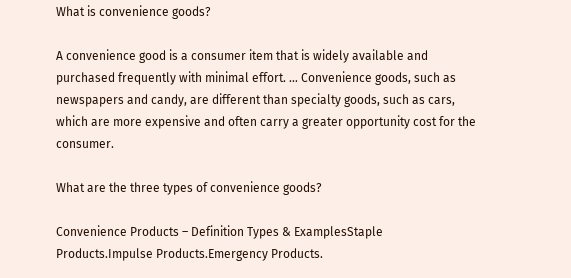What is convenience goods?

A convenience good is a consumer item that is widely available and purchased frequently with minimal effort. … Convenience goods, such as newspapers and candy, are different than specialty goods, such as cars, which are more expensive and often carry a greater opportunity cost for the consumer.

What are the three types of convenience goods?

Convenience Products – Definition Types & ExamplesStaple Products.Impulse Products.Emergency Products.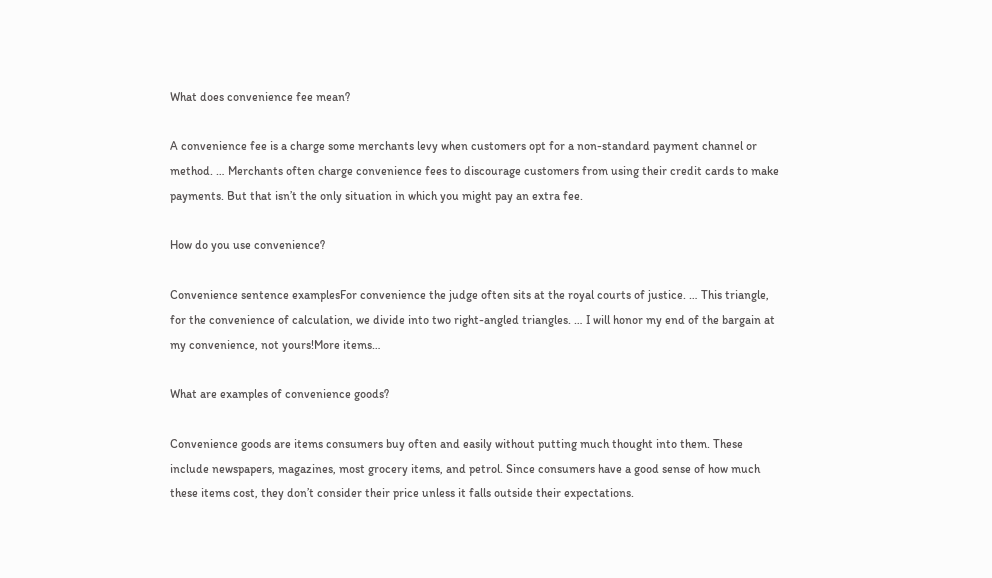What does convenience fee mean?

A convenience fee is a charge some merchants levy when customers opt for a non-standard payment channel or method. … Merchants often charge convenience fees to discourage customers from using their credit cards to make payments. But that isn’t the only situation in which you might pay an extra fee.

How do you use convenience?

Convenience sentence examplesFor convenience the judge often sits at the royal courts of justice. … This triangle, for the convenience of calculation, we divide into two right-angled triangles. … I will honor my end of the bargain at my convenience, not yours!More items…

What are examples of convenience goods?

Convenience goods are items consumers buy often and easily without putting much thought into them. These include newspapers, magazines, most grocery items, and petrol. Since consumers have a good sense of how much these items cost, they don’t consider their price unless it falls outside their expectations.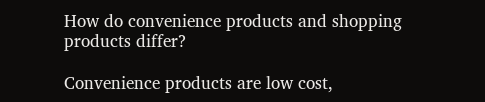How do convenience products and shopping products differ?

Convenience products are low cost,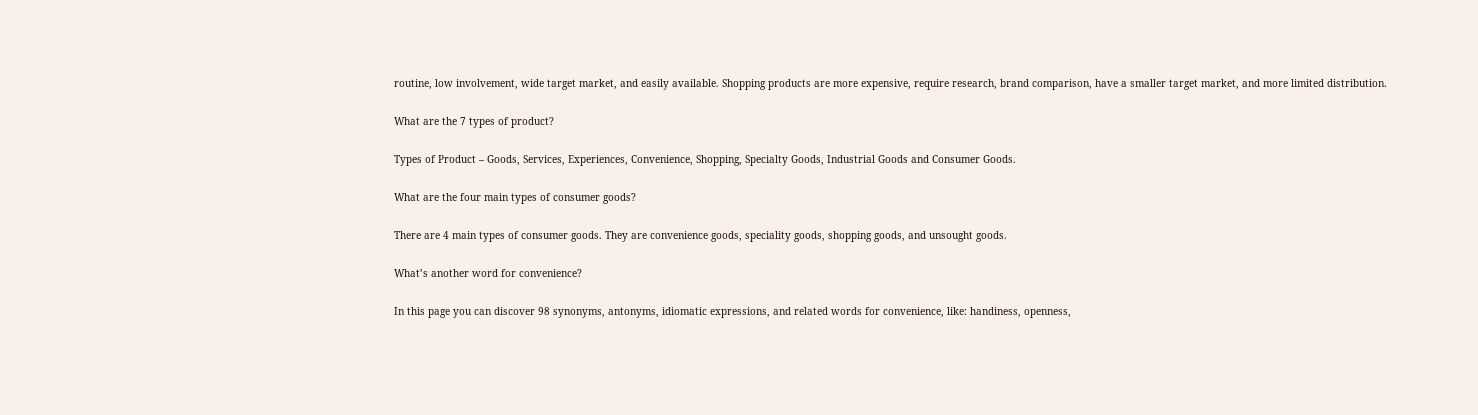routine, low involvement, wide target market, and easily available. Shopping products are more expensive, require research, brand comparison, have a smaller target market, and more limited distribution.

What are the 7 types of product?

Types of Product – Goods, Services, Experiences, Convenience, Shopping, Specialty Goods, Industrial Goods and Consumer Goods.

What are the four main types of consumer goods?

There are 4 main types of consumer goods. They are convenience goods, speciality goods, shopping goods, and unsought goods.

What’s another word for convenience?

In this page you can discover 98 synonyms, antonyms, idiomatic expressions, and related words for convenience, like: handiness, openness,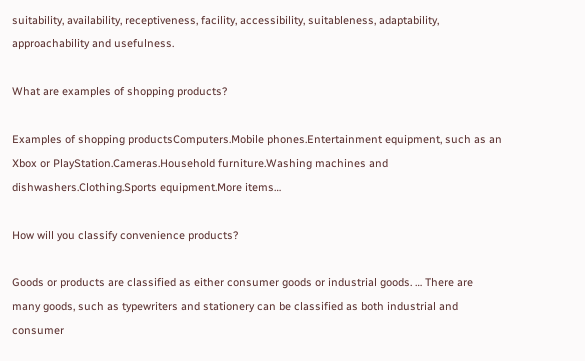suitability, availability, receptiveness, facility, accessibility, suitableness, adaptability, approachability and usefulness.

What are examples of shopping products?

Examples of shopping productsComputers.Mobile phones.Entertainment equipment, such as an Xbox or PlayStation.Cameras.Household furniture.Washing machines and dishwashers.Clothing.Sports equipment.More items…

How will you classify convenience products?

Goods or products are classified as either consumer goods or industrial goods. … There are many goods, such as typewriters and stationery can be classified as both industrial and consumer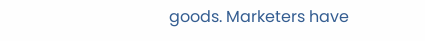goods. Marketers have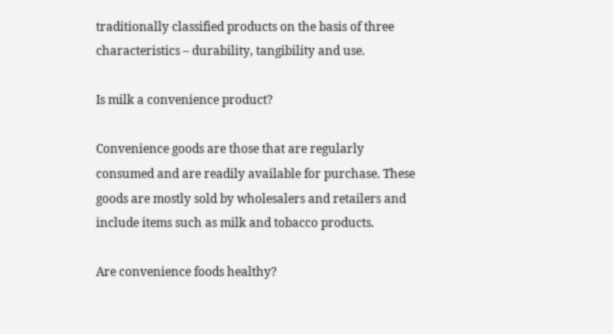traditionally classified products on the basis of three characteristics – durability, tangibility and use.

Is milk a convenience product?

Convenience goods are those that are regularly consumed and are readily available for purchase. These goods are mostly sold by wholesalers and retailers and include items such as milk and tobacco products.

Are convenience foods healthy?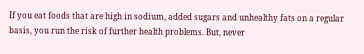If you eat foods that are high in sodium, added sugars and unhealthy fats on a regular basis, you run the risk of further health problems. But, never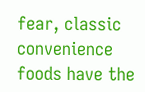fear, classic convenience foods have the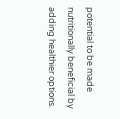potential to be made nutritionally beneficial by adding healthier options.